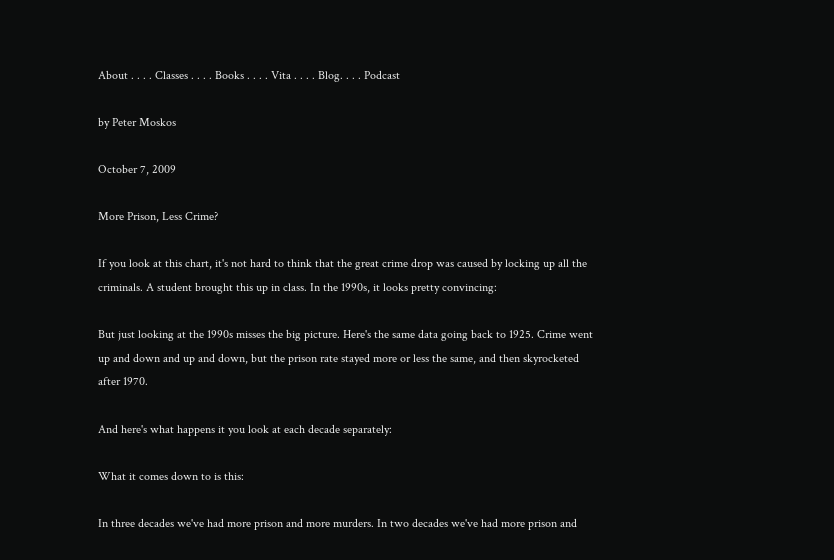About . . . . Classes . . . . Books . . . . Vita . . . . Blog. . . . Podcast

by Peter Moskos

October 7, 2009

More Prison, Less Crime?

If you look at this chart, it's not hard to think that the great crime drop was caused by locking up all the criminals. A student brought this up in class. In the 1990s, it looks pretty convincing:

But just looking at the 1990s misses the big picture. Here's the same data going back to 1925. Crime went up and down and up and down, but the prison rate stayed more or less the same, and then skyrocketed after 1970.

And here's what happens it you look at each decade separately:

What it comes down to is this:

In three decades we've had more prison and more murders. In two decades we've had more prison and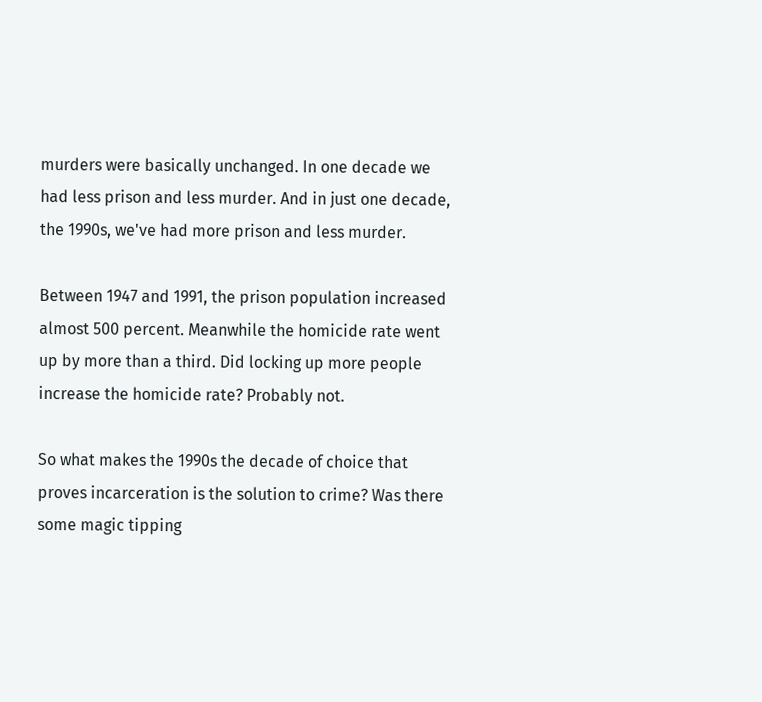murders were basically unchanged. In one decade we had less prison and less murder. And in just one decade, the 1990s, we've had more prison and less murder.

Between 1947 and 1991, the prison population increased almost 500 percent. Meanwhile the homicide rate went up by more than a third. Did locking up more people increase the homicide rate? Probably not.

So what makes the 1990s the decade of choice that proves incarceration is the solution to crime? Was there some magic tipping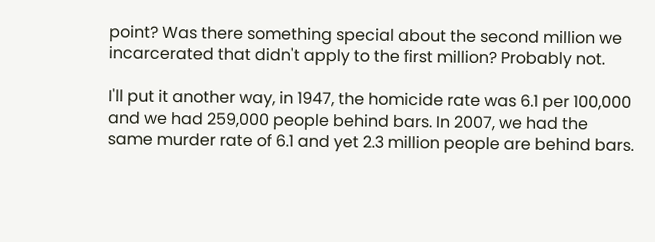point? Was there something special about the second million we incarcerated that didn't apply to the first million? Probably not.

I'll put it another way, in 1947, the homicide rate was 6.1 per 100,000 and we had 259,000 people behind bars. In 2007, we had the same murder rate of 6.1 and yet 2.3 million people are behind bars.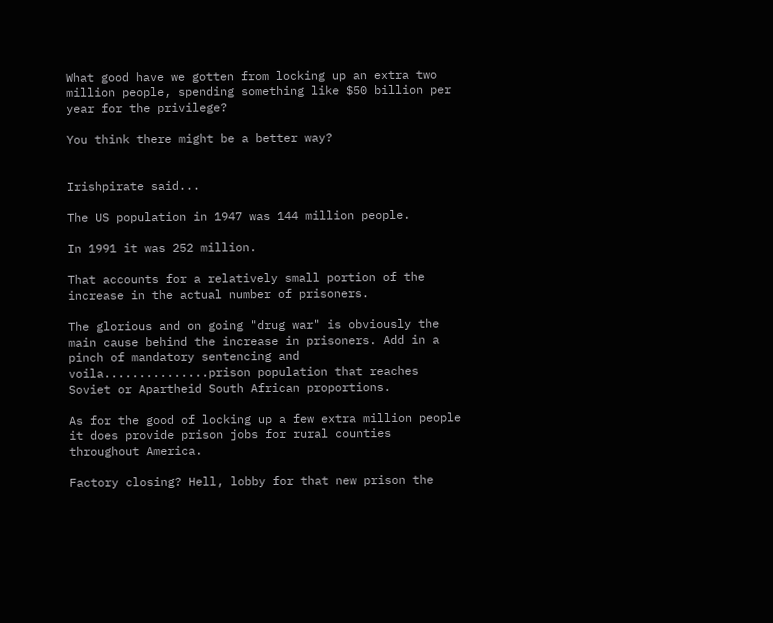What good have we gotten from locking up an extra two million people, spending something like $50 billion per year for the privilege?

You think there might be a better way?


Irishpirate said...

The US population in 1947 was 144 million people.

In 1991 it was 252 million.

That accounts for a relatively small portion of the increase in the actual number of prisoners.

The glorious and on going "drug war" is obviously the main cause behind the increase in prisoners. Add in a pinch of mandatory sentencing and voila...............prison population that reaches Soviet or Apartheid South African proportions.

As for the good of locking up a few extra million people it does provide prison jobs for rural counties throughout America.

Factory closing? Hell, lobby for that new prison the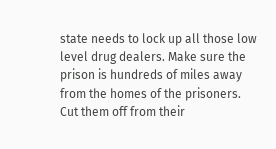state needs to lock up all those low level drug dealers. Make sure the prison is hundreds of miles away from the homes of the prisoners. Cut them off from their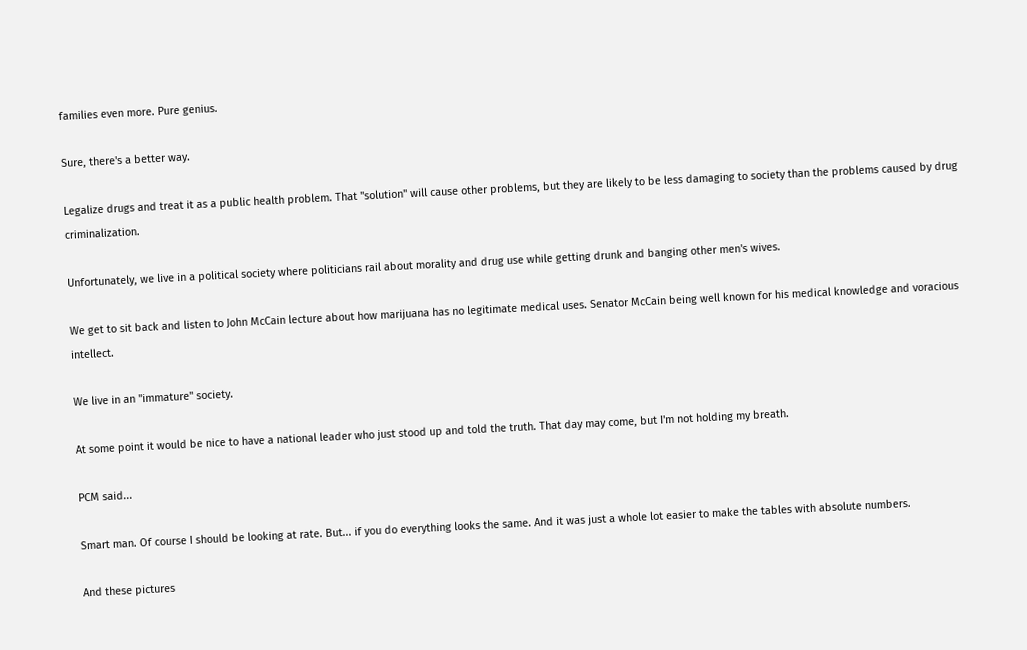families even more. Pure genius.

Sure, there's a better way.

Legalize drugs and treat it as a public health problem. That "solution" will cause other problems, but they are likely to be less damaging to society than the problems caused by drug criminalization.

Unfortunately, we live in a political society where politicians rail about morality and drug use while getting drunk and banging other men's wives.

We get to sit back and listen to John McCain lecture about how marijuana has no legitimate medical uses. Senator McCain being well known for his medical knowledge and voracious intellect.

We live in an "immature" society.

At some point it would be nice to have a national leader who just stood up and told the truth. That day may come, but I'm not holding my breath.

PCM said...

Smart man. Of course I should be looking at rate. But... if you do everything looks the same. And it was just a whole lot easier to make the tables with absolute numbers.

And these pictures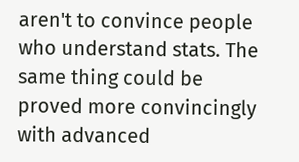aren't to convince people who understand stats. The same thing could be proved more convincingly with advanced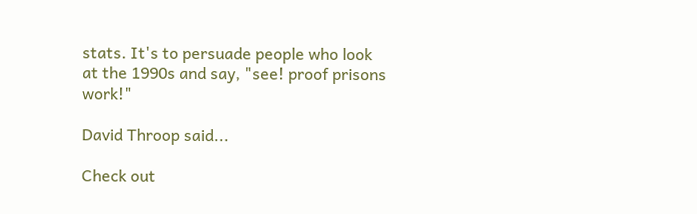stats. It's to persuade people who look at the 1990s and say, "see! proof prisons work!"

David Throop said...

Check out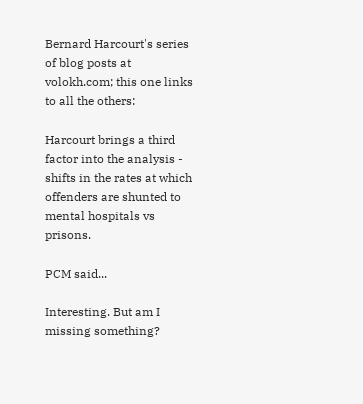Bernard Harcourt's series of blog posts at volokh.com; this one links to all the others:

Harcourt brings a third factor into the analysis - shifts in the rates at which offenders are shunted to mental hospitals vs prisons.

PCM said...

Interesting. But am I missing something?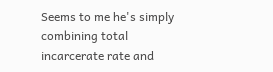Seems to me he's simply combining total incarcerate rate and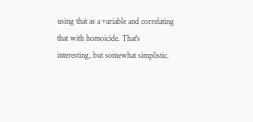using that as a variable and correlating that with homoicide. That's interesting, but somewhat simplistic.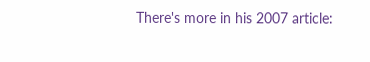There's more in his 2007 article: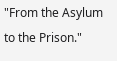"From the Asylum to the Prison."